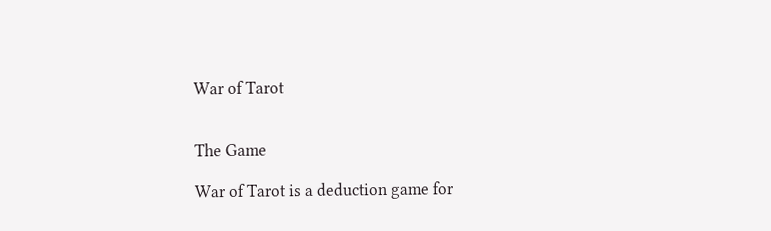War of Tarot


The Game

War of Tarot is a deduction game for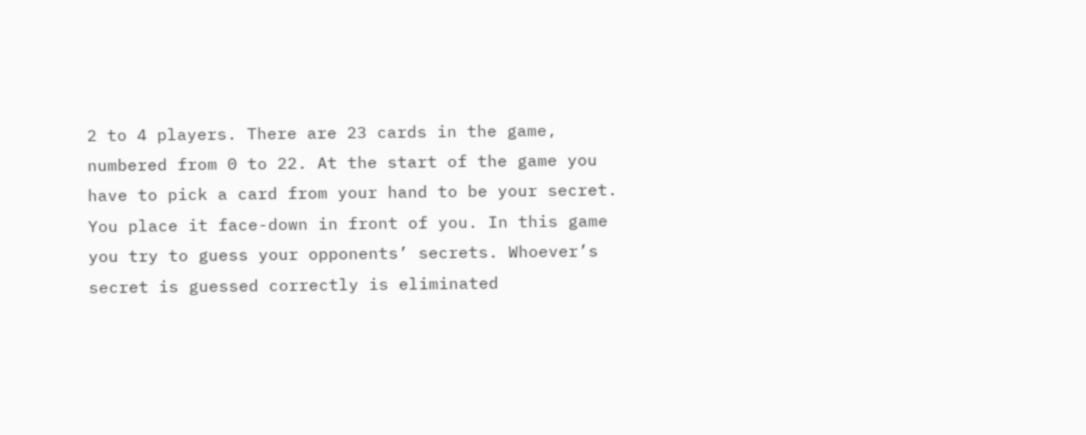2 to 4 players. There are 23 cards in the game, numbered from 0 to 22. At the start of the game you have to pick a card from your hand to be your secret. You place it face-down in front of you. In this game you try to guess your opponents’ secrets. Whoever’s secret is guessed correctly is eliminated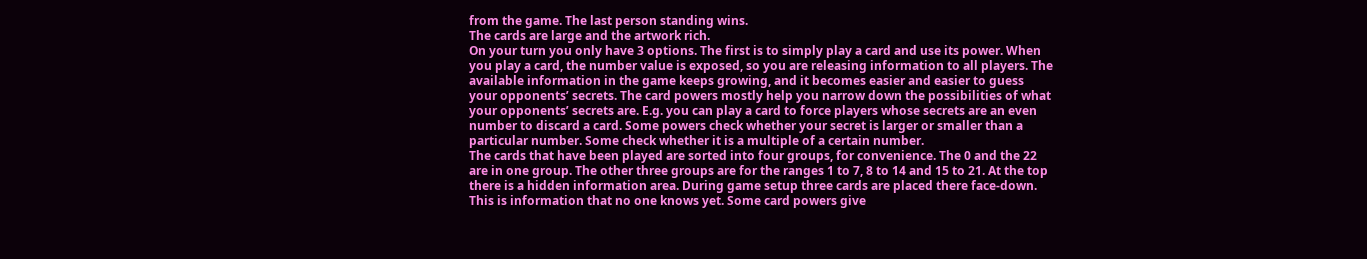from the game. The last person standing wins.
The cards are large and the artwork rich.
On your turn you only have 3 options. The first is to simply play a card and use its power. When you play a card, the number value is exposed, so you are releasing information to all players. The available information in the game keeps growing, and it becomes easier and easier to guess your opponents’ secrets. The card powers mostly help you narrow down the possibilities of what your opponents’ secrets are. E.g. you can play a card to force players whose secrets are an even number to discard a card. Some powers check whether your secret is larger or smaller than a particular number. Some check whether it is a multiple of a certain number.
The cards that have been played are sorted into four groups, for convenience. The 0 and the 22 are in one group. The other three groups are for the ranges 1 to 7, 8 to 14 and 15 to 21. At the top there is a hidden information area. During game setup three cards are placed there face-down. This is information that no one knows yet. Some card powers give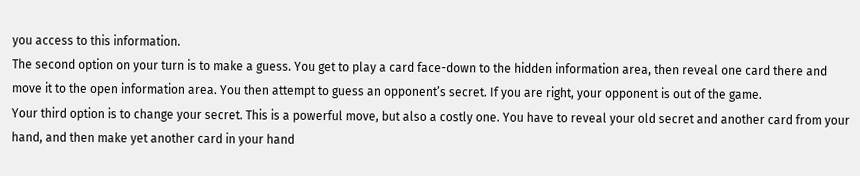you access to this information.
The second option on your turn is to make a guess. You get to play a card face-down to the hidden information area, then reveal one card there and move it to the open information area. You then attempt to guess an opponent’s secret. If you are right, your opponent is out of the game.
Your third option is to change your secret. This is a powerful move, but also a costly one. You have to reveal your old secret and another card from your hand, and then make yet another card in your hand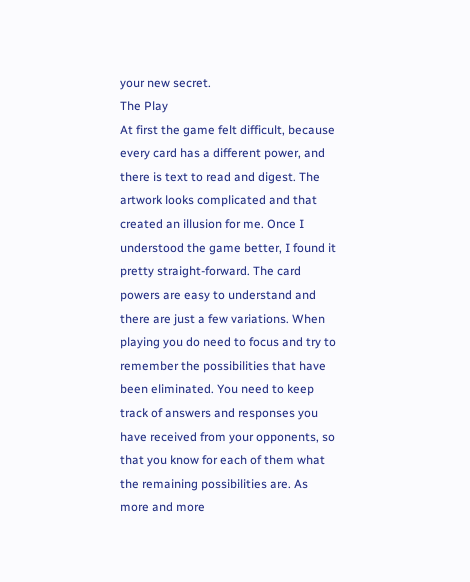your new secret.
The Play
At first the game felt difficult, because every card has a different power, and there is text to read and digest. The artwork looks complicated and that created an illusion for me. Once I understood the game better, I found it pretty straight-forward. The card powers are easy to understand and there are just a few variations. When playing you do need to focus and try to remember the possibilities that have been eliminated. You need to keep track of answers and responses you have received from your opponents, so that you know for each of them what the remaining possibilities are. As more and more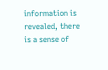information is revealed, there is a sense of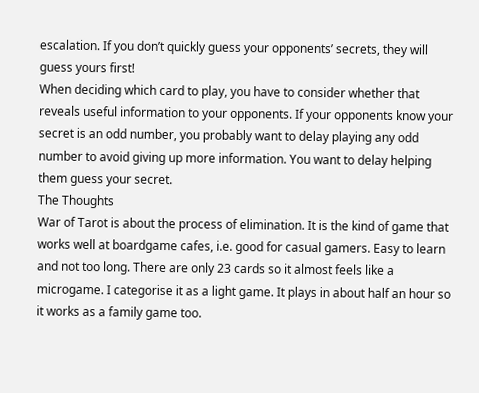escalation. If you don’t quickly guess your opponents’ secrets, they will guess yours first!
When deciding which card to play, you have to consider whether that reveals useful information to your opponents. If your opponents know your secret is an odd number, you probably want to delay playing any odd number to avoid giving up more information. You want to delay helping them guess your secret.
The Thoughts
War of Tarot is about the process of elimination. It is the kind of game that works well at boardgame cafes, i.e. good for casual gamers. Easy to learn and not too long. There are only 23 cards so it almost feels like a microgame. I categorise it as a light game. It plays in about half an hour so it works as a family game too.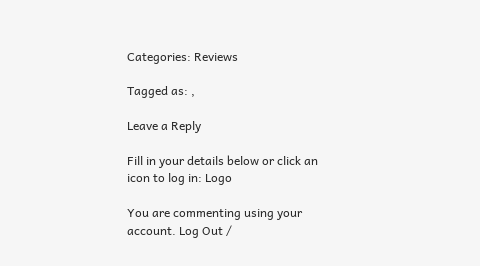Categories: Reviews

Tagged as: ,

Leave a Reply

Fill in your details below or click an icon to log in: Logo

You are commenting using your account. Log Out /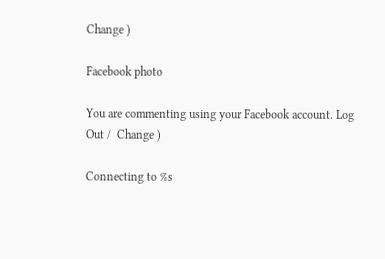Change )

Facebook photo

You are commenting using your Facebook account. Log Out /  Change )

Connecting to %s